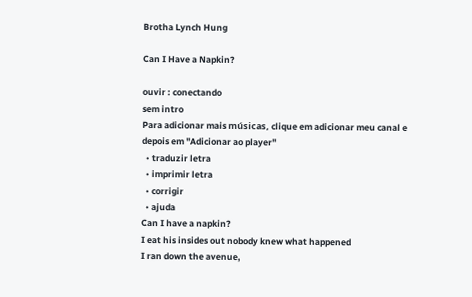Brotha Lynch Hung

Can I Have a Napkin?

ouvir : conectando
sem intro
Para adicionar mais músicas, clique em adicionar meu canal e depois em "Adicionar ao player"
  • traduzir letra
  • imprimir letra
  • corrigir
  • ajuda
Can I have a napkin?
I eat his insides out nobody knew what happened
I ran down the avenue,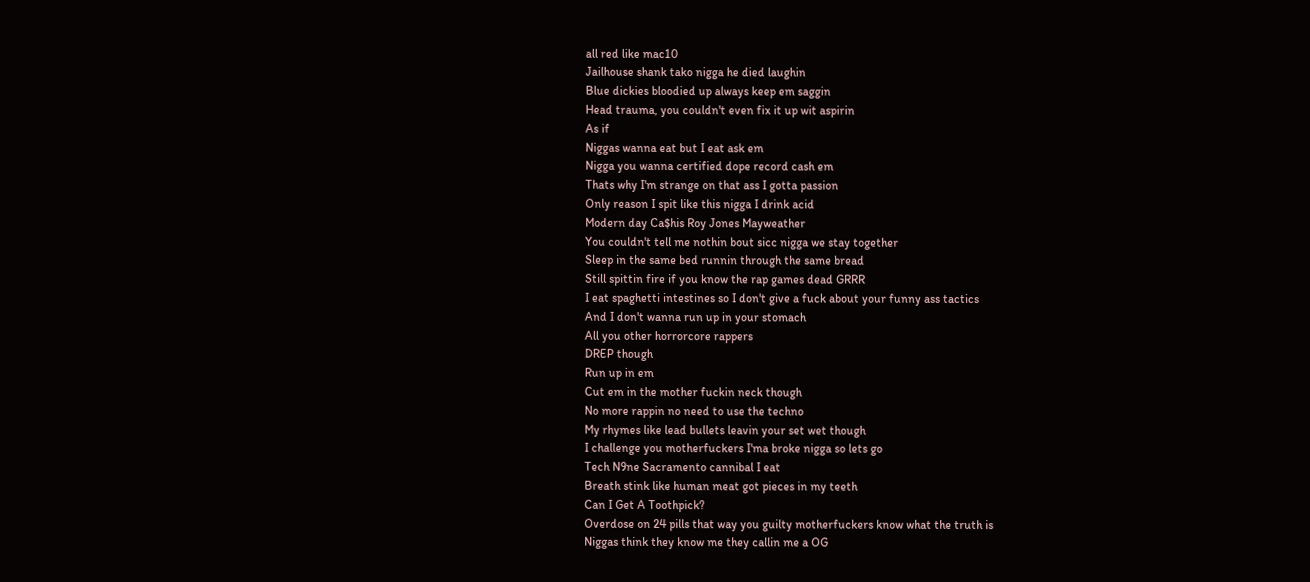all red like mac10
Jailhouse shank tako nigga he died laughin
Blue dickies bloodied up always keep em saggin
Head trauma, you couldn't even fix it up wit aspirin
As if
Niggas wanna eat but I eat ask em
Nigga you wanna certified dope record cash em
Thats why I'm strange on that ass I gotta passion
Only reason I spit like this nigga I drink acid
Modern day Ca$his Roy Jones Mayweather
You couldn't tell me nothin bout sicc nigga we stay together
Sleep in the same bed runnin through the same bread
Still spittin fire if you know the rap games dead GRRR
I eat spaghetti intestines so I don't give a fuck about your funny ass tactics
And I don't wanna run up in your stomach
All you other horrorcore rappers
DREP though
Run up in em
Cut em in the mother fuckin neck though
No more rappin no need to use the techno
My rhymes like lead bullets leavin your set wet though
I challenge you motherfuckers I'ma broke nigga so lets go
Tech N9ne Sacramento cannibal I eat
Breath stink like human meat got pieces in my teeth
Can I Get A Toothpick?
Overdose on 24 pills that way you guilty motherfuckers know what the truth is
Niggas think they know me they callin me a OG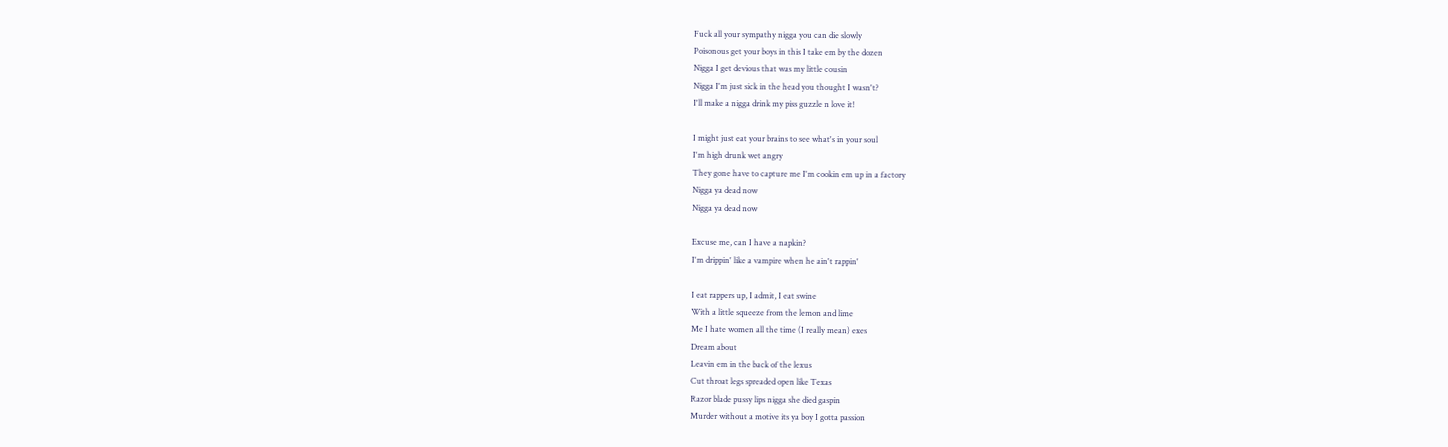Fuck all your sympathy nigga you can die slowly
Poisonous get your boys in this I take em by the dozen
Nigga I get devious that was my little cousin
Nigga I'm just sick in the head you thought I wasn't?
I'll make a nigga drink my piss guzzle n love it!

I might just eat your brains to see what's in your soul
I'm high drunk wet angry
They gone have to capture me I'm cookin em up in a factory
Nigga ya dead now
Nigga ya dead now

Excuse me, can I have a napkin?
I'm drippin' like a vampire when he ain't rappin'

I eat rappers up, I admit, I eat swine
With a little squeeze from the lemon and lime
Me I hate women all the time (I really mean) exes
Dream about
Leavin em in the back of the lexus
Cut throat legs spreaded open like Texas
Razor blade pussy lips nigga she died gaspin
Murder without a motive its ya boy I gotta passion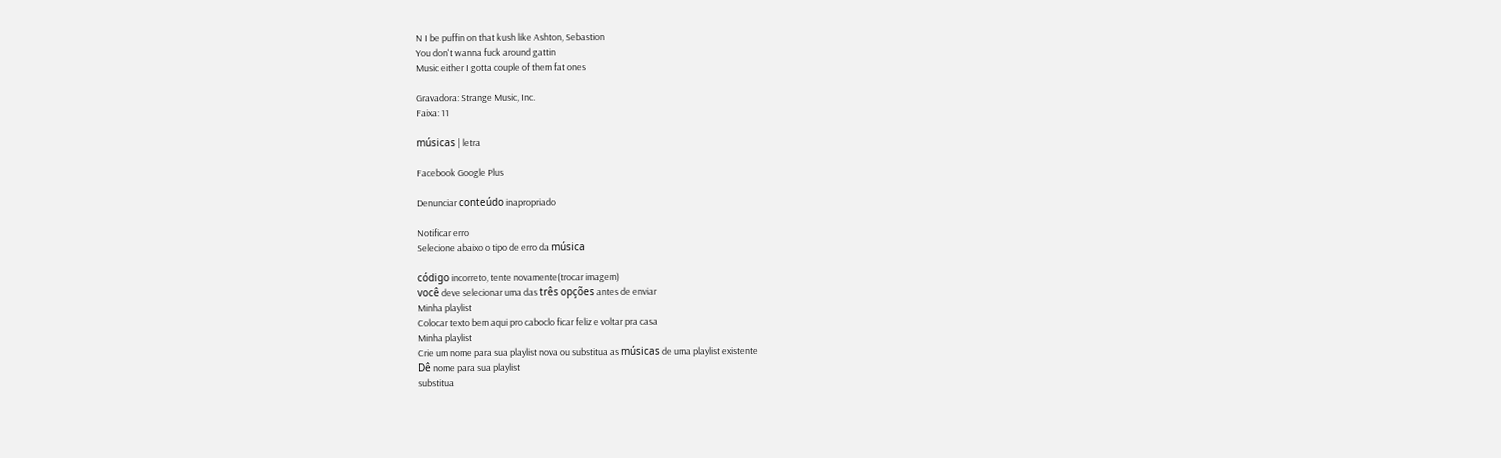N I be puffin on that kush like Ashton, Sebastion
You don't wanna fuck around gattin
Music either I gotta couple of them fat ones

Gravadora: Strange Music, Inc.
Faixa: 11

músicas | letra

Facebook Google Plus

Denunciar conteúdo inapropriado

Notificar erro
Selecione abaixo o tipo de erro da música

código incorreto, tente novamente(trocar imagem)
você deve selecionar uma das três opções antes de enviar
Minha playlist
Colocar texto bem aqui pro caboclo ficar feliz e voltar pra casa
Minha playlist
Crie um nome para sua playlist nova ou substitua as músicas de uma playlist existente
Dê nome para sua playlist
substitua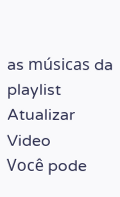as músicas da playlist
Atualizar Video
Você pode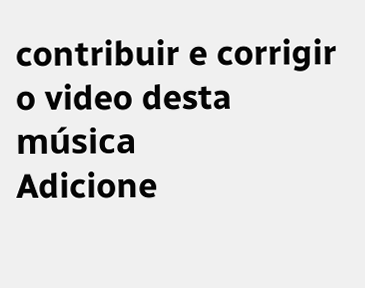contribuir e corrigir o video desta música
Adicione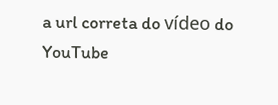a url correta do vídeo do YouTube